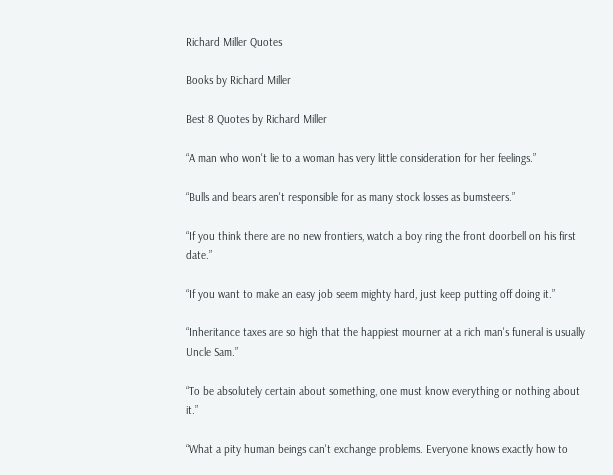Richard Miller Quotes

Books by Richard Miller

Best 8 Quotes by Richard Miller

“A man who won't lie to a woman has very little consideration for her feelings.”

“Bulls and bears aren't responsible for as many stock losses as bumsteers.”

“If you think there are no new frontiers, watch a boy ring the front doorbell on his first date.”

“If you want to make an easy job seem mighty hard, just keep putting off doing it.”

“Inheritance taxes are so high that the happiest mourner at a rich man's funeral is usually Uncle Sam.”

“To be absolutely certain about something, one must know everything or nothing about it.”

“What a pity human beings can't exchange problems. Everyone knows exactly how to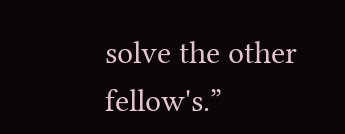solve the other fellow's.”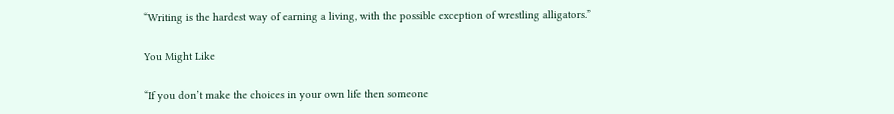“Writing is the hardest way of earning a living, with the possible exception of wrestling alligators.”

You Might Like

“If you don’t make the choices in your own life then someone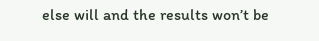else will and the results won’t be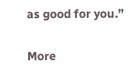as good for you.”

More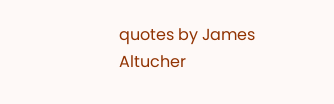quotes by James Altucher